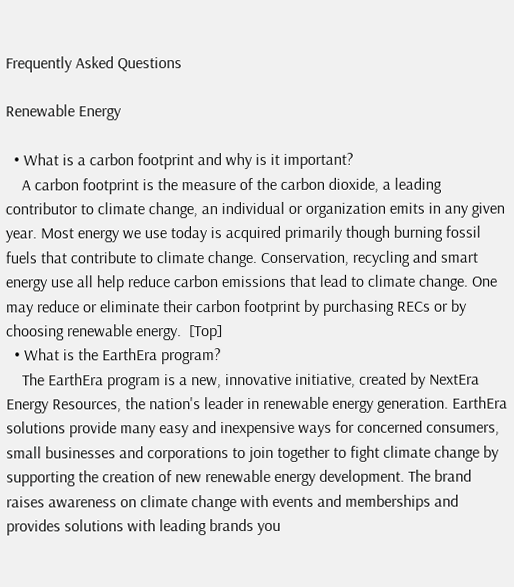Frequently Asked Questions

Renewable Energy

  • What is a carbon footprint and why is it important?
    A carbon footprint is the measure of the carbon dioxide, a leading contributor to climate change, an individual or organization emits in any given year. Most energy we use today is acquired primarily though burning fossil fuels that contribute to climate change. Conservation, recycling and smart energy use all help reduce carbon emissions that lead to climate change. One may reduce or eliminate their carbon footprint by purchasing RECs or by choosing renewable energy.  [Top]
  • What is the EarthEra program?
    The EarthEra program is a new, innovative initiative, created by NextEra Energy Resources, the nation's leader in renewable energy generation. EarthEra solutions provide many easy and inexpensive ways for concerned consumers, small businesses and corporations to join together to fight climate change by supporting the creation of new renewable energy development. The brand raises awareness on climate change with events and memberships and provides solutions with leading brands you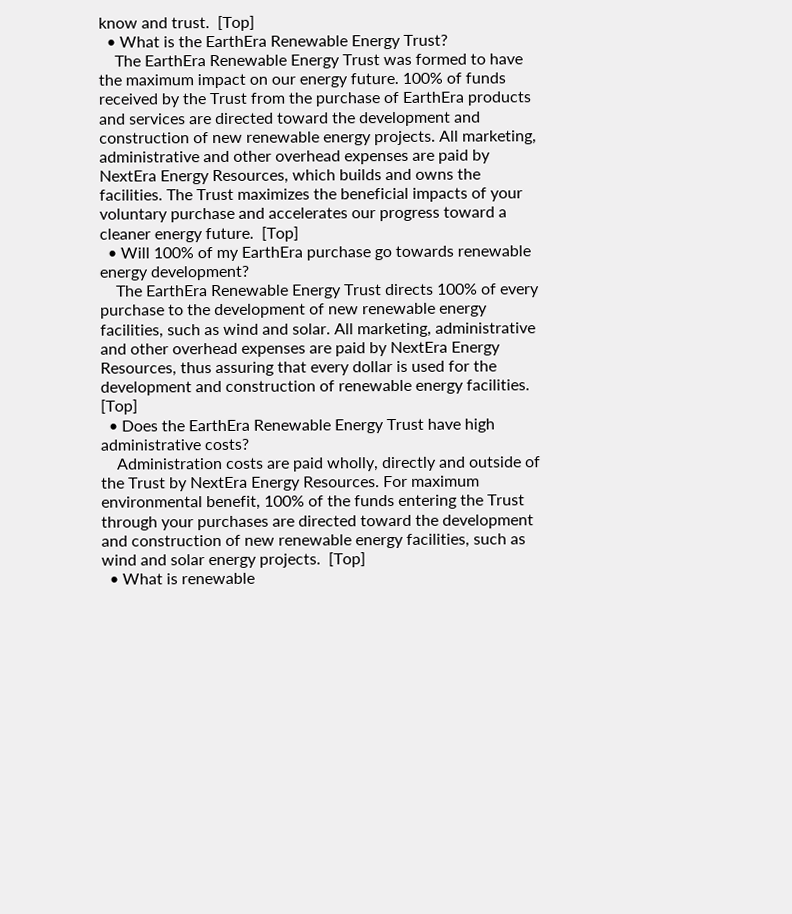know and trust.  [Top]
  • What is the EarthEra Renewable Energy Trust?
    The EarthEra Renewable Energy Trust was formed to have the maximum impact on our energy future. 100% of funds received by the Trust from the purchase of EarthEra products and services are directed toward the development and construction of new renewable energy projects. All marketing, administrative and other overhead expenses are paid by NextEra Energy Resources, which builds and owns the facilities. The Trust maximizes the beneficial impacts of your voluntary purchase and accelerates our progress toward a cleaner energy future.  [Top]
  • Will 100% of my EarthEra purchase go towards renewable energy development?
    The EarthEra Renewable Energy Trust directs 100% of every purchase to the development of new renewable energy facilities, such as wind and solar. All marketing, administrative and other overhead expenses are paid by NextEra Energy Resources, thus assuring that every dollar is used for the development and construction of renewable energy facilities.  [Top]
  • Does the EarthEra Renewable Energy Trust have high administrative costs?
    Administration costs are paid wholly, directly and outside of the Trust by NextEra Energy Resources. For maximum environmental benefit, 100% of the funds entering the Trust through your purchases are directed toward the development and construction of new renewable energy facilities, such as wind and solar energy projects.  [Top]
  • What is renewable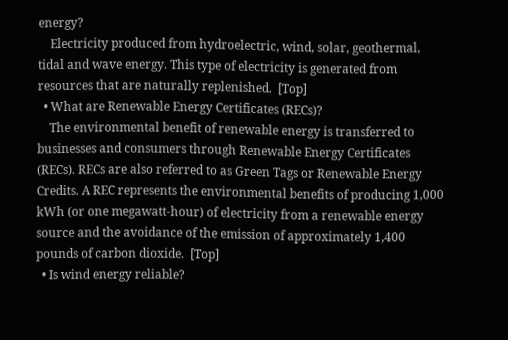energy?
    Electricity produced from hydroelectric, wind, solar, geothermal, tidal and wave energy. This type of electricity is generated from resources that are naturally replenished.  [Top]
  • What are Renewable Energy Certificates (RECs)?
    The environmental benefit of renewable energy is transferred to businesses and consumers through Renewable Energy Certificates (RECs). RECs are also referred to as Green Tags or Renewable Energy Credits. A REC represents the environmental benefits of producing 1,000 kWh (or one megawatt-hour) of electricity from a renewable energy source and the avoidance of the emission of approximately 1,400 pounds of carbon dioxide.  [Top]
  • Is wind energy reliable?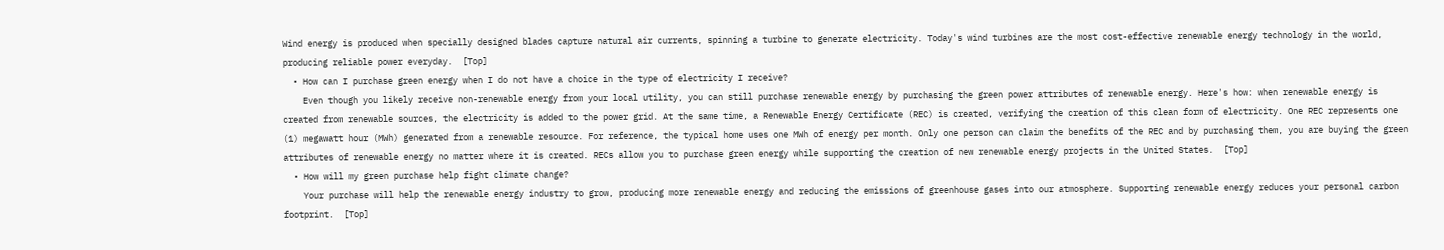Wind energy is produced when specially designed blades capture natural air currents, spinning a turbine to generate electricity. Today's wind turbines are the most cost-effective renewable energy technology in the world, producing reliable power everyday.  [Top]
  • How can I purchase green energy when I do not have a choice in the type of electricity I receive?
    Even though you likely receive non-renewable energy from your local utility, you can still purchase renewable energy by purchasing the green power attributes of renewable energy. Here's how: when renewable energy is created from renewable sources, the electricity is added to the power grid. At the same time, a Renewable Energy Certificate (REC) is created, verifying the creation of this clean form of electricity. One REC represents one (1) megawatt hour (MWh) generated from a renewable resource. For reference, the typical home uses one MWh of energy per month. Only one person can claim the benefits of the REC and by purchasing them, you are buying the green attributes of renewable energy no matter where it is created. RECs allow you to purchase green energy while supporting the creation of new renewable energy projects in the United States.  [Top]
  • How will my green purchase help fight climate change?
    Your purchase will help the renewable energy industry to grow, producing more renewable energy and reducing the emissions of greenhouse gases into our atmosphere. Supporting renewable energy reduces your personal carbon footprint.  [Top]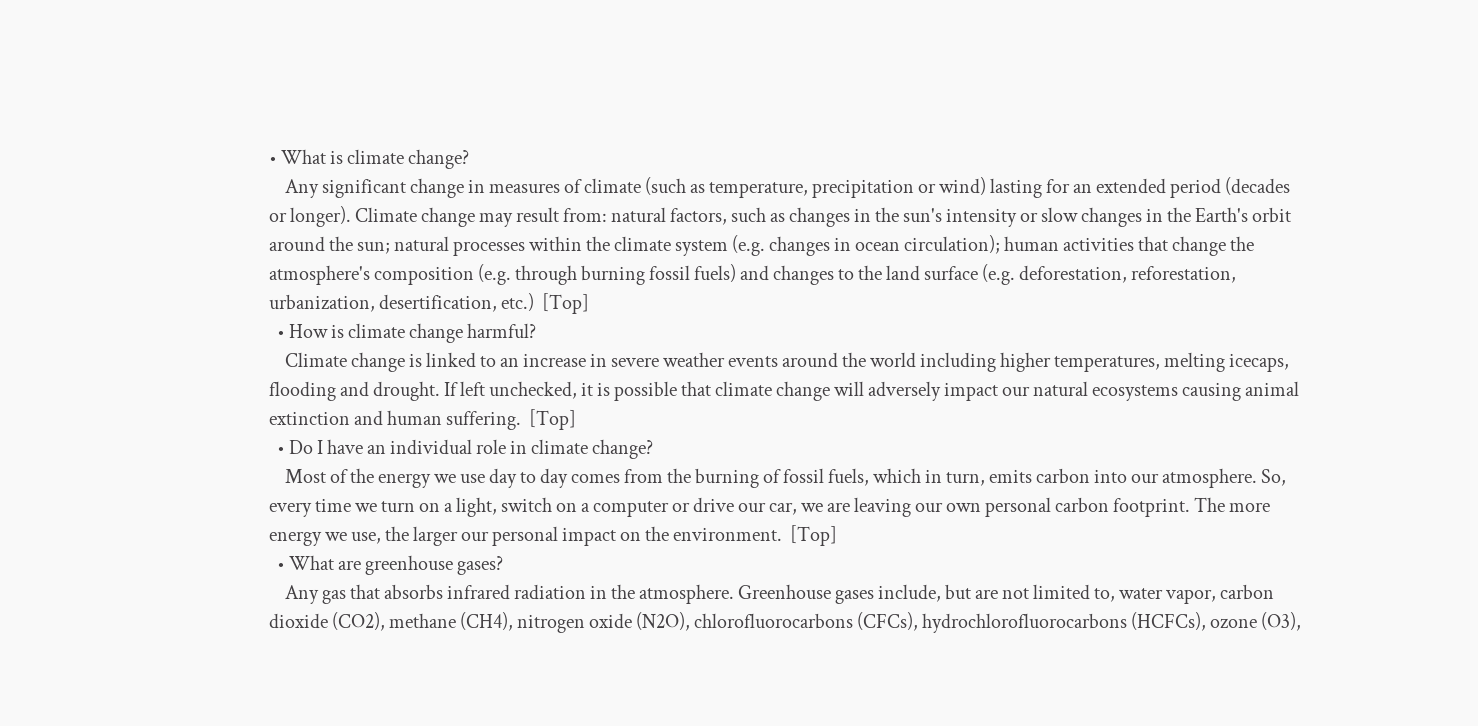• What is climate change?
    Any significant change in measures of climate (such as temperature, precipitation or wind) lasting for an extended period (decades or longer). Climate change may result from: natural factors, such as changes in the sun's intensity or slow changes in the Earth's orbit around the sun; natural processes within the climate system (e.g. changes in ocean circulation); human activities that change the atmosphere's composition (e.g. through burning fossil fuels) and changes to the land surface (e.g. deforestation, reforestation, urbanization, desertification, etc.)  [Top]
  • How is climate change harmful?
    Climate change is linked to an increase in severe weather events around the world including higher temperatures, melting icecaps, flooding and drought. If left unchecked, it is possible that climate change will adversely impact our natural ecosystems causing animal extinction and human suffering.  [Top]
  • Do I have an individual role in climate change?
    Most of the energy we use day to day comes from the burning of fossil fuels, which in turn, emits carbon into our atmosphere. So, every time we turn on a light, switch on a computer or drive our car, we are leaving our own personal carbon footprint. The more energy we use, the larger our personal impact on the environment.  [Top]
  • What are greenhouse gases?
    Any gas that absorbs infrared radiation in the atmosphere. Greenhouse gases include, but are not limited to, water vapor, carbon dioxide (CO2), methane (CH4), nitrogen oxide (N2O), chlorofluorocarbons (CFCs), hydrochlorofluorocarbons (HCFCs), ozone (O3),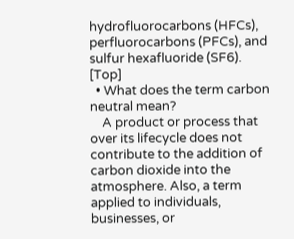hydrofluorocarbons (HFCs), perfluorocarbons (PFCs), and sulfur hexafluoride (SF6).  [Top]
  • What does the term carbon neutral mean?
    A product or process that over its lifecycle does not contribute to the addition of carbon dioxide into the atmosphere. Also, a term applied to individuals, businesses, or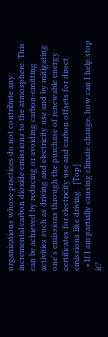organizations whose practices do not contribute any incremental carbon dioxide emissions to the atmosphere. This can be achieved by reducing or avoiding carbon-emitting activities such as driving and electricity use and by mitigating one's emissions through the purchase of renewable energy certificates for electricity use and carbon offsets for direct emissions like driving.  [Top]
  • If I am partially causing climate change, how can I help stop it?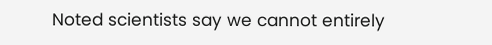Noted scientists say we cannot entirely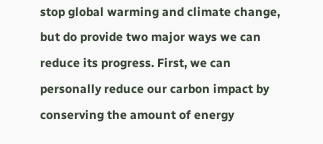stop global warming and climate change, but do provide two major ways we can reduce its progress. First, we can personally reduce our carbon impact by conserving the amount of energy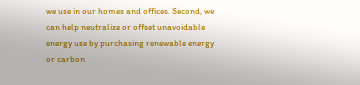we use in our homes and offices. Second, we can help neutralize or offset unavoidable energy use by purchasing renewable energy or carbon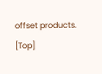offset products.  [Top]